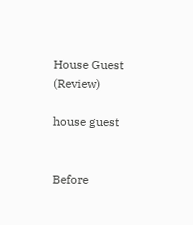House Guest (Review)

house guest


Before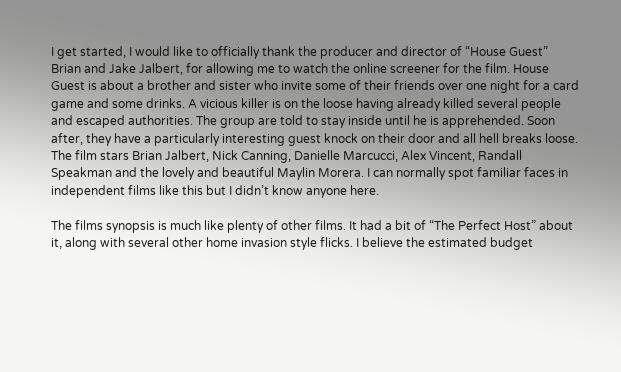I get started, I would like to officially thank the producer and director of “House Guest” Brian and Jake Jalbert, for allowing me to watch the online screener for the film. House Guest is about a brother and sister who invite some of their friends over one night for a card game and some drinks. A vicious killer is on the loose having already killed several people and escaped authorities. The group are told to stay inside until he is apprehended. Soon after, they have a particularly interesting guest knock on their door and all hell breaks loose. The film stars Brian Jalbert, Nick Canning, Danielle Marcucci, Alex Vincent, Randall Speakman and the lovely and beautiful Maylin Morera. I can normally spot familiar faces in independent films like this but I didn’t know anyone here.

The films synopsis is much like plenty of other films. It had a bit of “The Perfect Host” about it, along with several other home invasion style flicks. I believe the estimated budget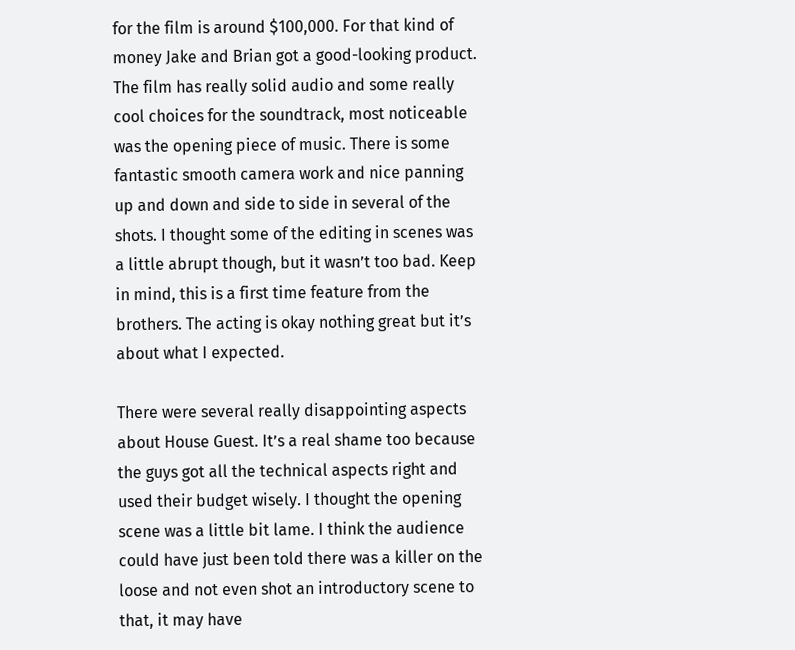for the film is around $100,000. For that kind of money Jake and Brian got a good-looking product. The film has really solid audio and some really cool choices for the soundtrack, most noticeable was the opening piece of music. There is some fantastic smooth camera work and nice panning up and down and side to side in several of the shots. I thought some of the editing in scenes was a little abrupt though, but it wasn’t too bad. Keep in mind, this is a first time feature from the brothers. The acting is okay nothing great but it’s about what I expected.

There were several really disappointing aspects about House Guest. It’s a real shame too because the guys got all the technical aspects right and used their budget wisely. I thought the opening scene was a little bit lame. I think the audience could have just been told there was a killer on the loose and not even shot an introductory scene to that, it may have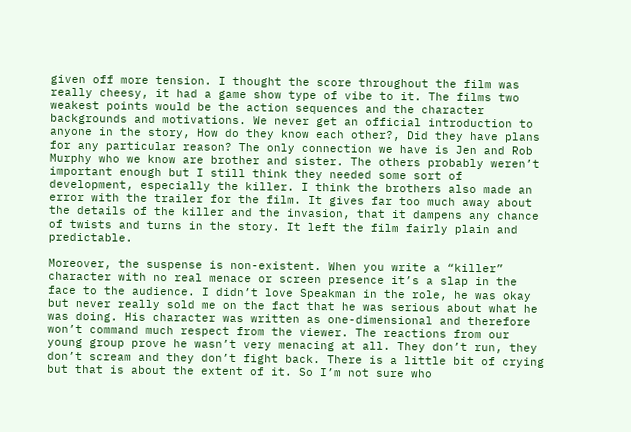given off more tension. I thought the score throughout the film was really cheesy, it had a game show type of vibe to it. The films two weakest points would be the action sequences and the character backgrounds and motivations. We never get an official introduction to anyone in the story, How do they know each other?, Did they have plans for any particular reason? The only connection we have is Jen and Rob Murphy who we know are brother and sister. The others probably weren’t important enough but I still think they needed some sort of development, especially the killer. I think the brothers also made an error with the trailer for the film. It gives far too much away about the details of the killer and the invasion, that it dampens any chance of twists and turns in the story. It left the film fairly plain and predictable.

Moreover, the suspense is non-existent. When you write a “killer” character with no real menace or screen presence it’s a slap in the face to the audience. I didn’t love Speakman in the role, he was okay but never really sold me on the fact that he was serious about what he was doing. His character was written as one-dimensional and therefore won’t command much respect from the viewer. The reactions from our young group prove he wasn’t very menacing at all. They don’t run, they don’t scream and they don’t fight back. There is a little bit of crying but that is about the extent of it. So I’m not sure who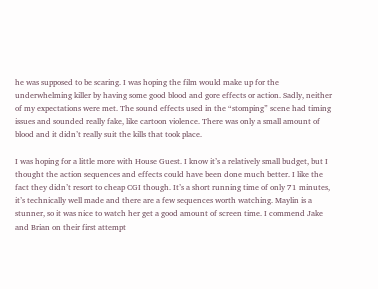he was supposed to be scaring. I was hoping the film would make up for the underwhelming killer by having some good blood and gore effects or action. Sadly, neither of my expectations were met. The sound effects used in the “stomping” scene had timing issues and sounded really fake, like cartoon violence. There was only a small amount of blood and it didn’t really suit the kills that took place.

I was hoping for a little more with House Guest. I know it’s a relatively small budget, but I thought the action sequences and effects could have been done much better. I like the fact they didn’t resort to cheap CGI though. It’s a short running time of only 71 minutes, it’s technically well made and there are a few sequences worth watching. Maylin is a stunner, so it was nice to watch her get a good amount of screen time. I commend Jake and Brian on their first attempt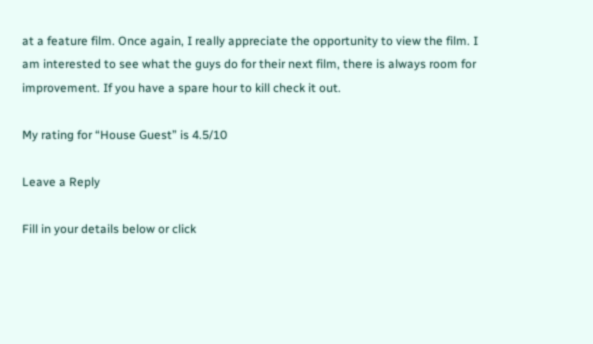at a feature film. Once again, I really appreciate the opportunity to view the film. I am interested to see what the guys do for their next film, there is always room for improvement. If you have a spare hour to kill check it out.

My rating for “House Guest” is 4.5/10

Leave a Reply

Fill in your details below or click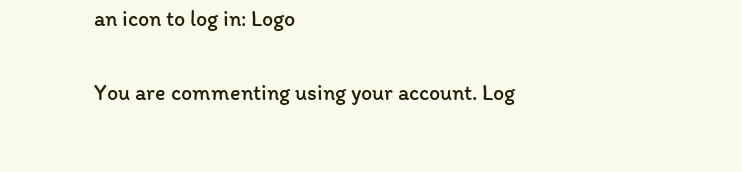an icon to log in: Logo

You are commenting using your account. Log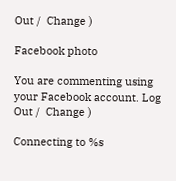Out /  Change )

Facebook photo

You are commenting using your Facebook account. Log Out /  Change )

Connecting to %s